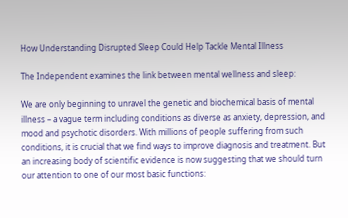How Understanding Disrupted Sleep Could Help Tackle Mental Illness

The Independent examines the link between mental wellness and sleep:

We are only beginning to unravel the genetic and biochemical basis of mental illness – a vague term including conditions as diverse as anxiety, depression, and mood and psychotic disorders. With millions of people suffering from such conditions, it is crucial that we find ways to improve diagnosis and treatment. But an increasing body of scientific evidence is now suggesting that we should turn our attention to one of our most basic functions: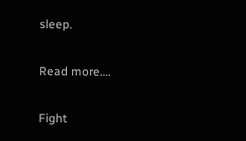sleep.

Read more….

Fight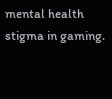mental health stigma in gaming.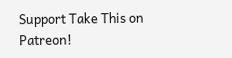Support Take This on Patreon!